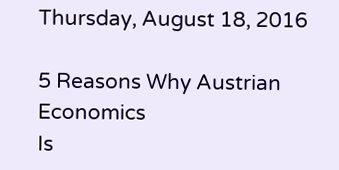Thursday, August 18, 2016

5 Reasons Why Austrian Economics
Is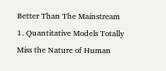Better Than The Mainstream
1. Quantitative Models Totally Miss the Nature of Human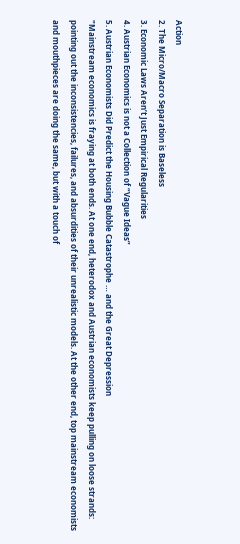Action
2. The Micro/Macro Separation is Baseless
3. Economic Laws Aren’t Just Empirical Regularities
4. Austrian Economics is not a Collection of “Vague Ideas”
5. Austrian Economists Did Predict the Housing Bubble Catastrophe … and the Great Depression
"Mainstream economics is fraying at both ends. At one end, heterodox and Austrian economists keep pulling on loose strands: pointing out the inconsistencies, failures, and absurdities of their unrealistic models. At the other end, top mainstream economists and mouthpieces are doing the same, but with a touch of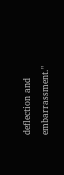deflection and embarrassment."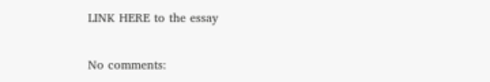LINK HERE to the essay

No comments: